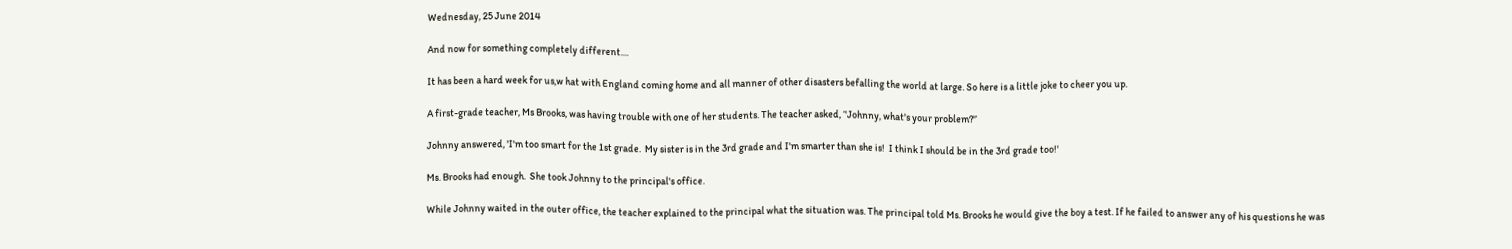Wednesday, 25 June 2014

And now for something completely different....

It has been a hard week for us,w hat with England coming home and all manner of other disasters befalling the world at large. So here is a little joke to cheer you up.

A first-grade teacher, Ms Brooks, was having trouble with one of her students. The teacher asked, ‘'Johnny, what's your problem?'’

Johnny answered, 'I'm too smart for the 1st grade.  My sister is in the 3rd grade and I'm smarter than she is!  I think I should be in the 3rd grade too!'

Ms. Brooks had enough.  She took Johnny to the principal's office.

While Johnny waited in the outer office, the teacher explained to the principal what the situation was. The principal told Ms. Brooks he would give the boy a test. If he failed to answer any of his questions he was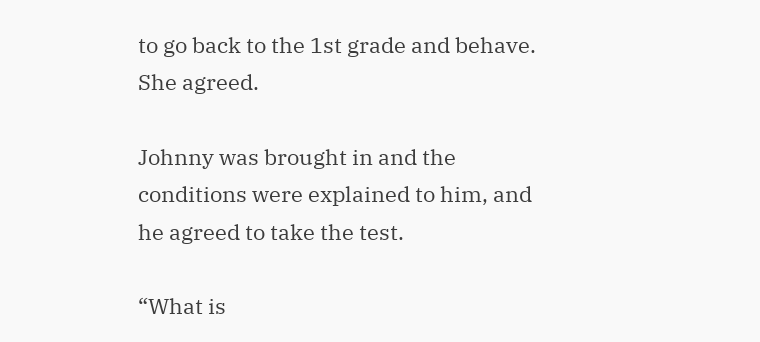to go back to the 1st grade and behave. She agreed.

Johnny was brought in and the conditions were explained to him, and he agreed to take the test.

“What is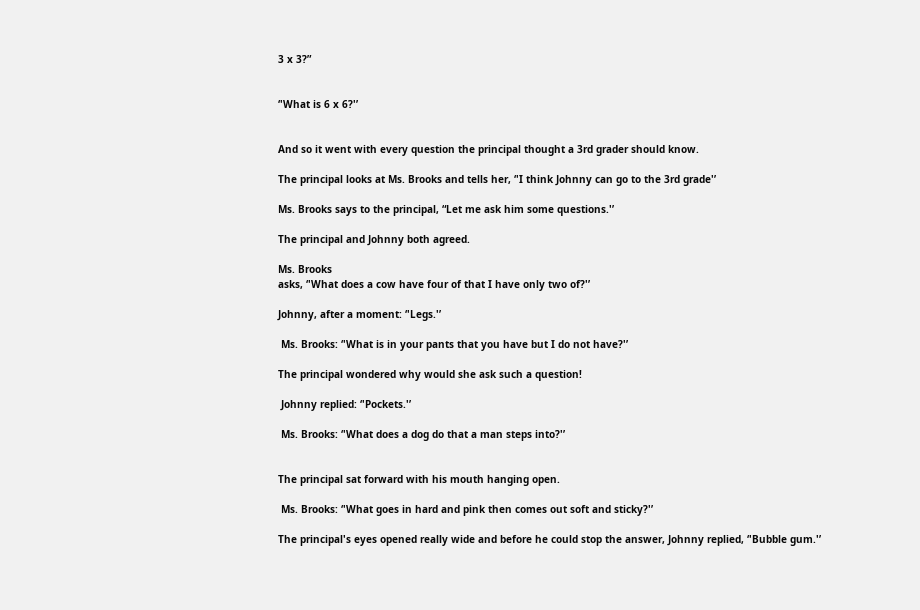3 x 3?”


‘'What is 6 x 6?'’


And so it went with every question the principal thought a 3rd grader should know.

The principal looks at Ms. Brooks and tells her, ‘'I think Johnny can go to the 3rd grade'’

Ms. Brooks says to the principal, “Let me ask him some questions.'’

The principal and Johnny both agreed.

Ms. Brooks
asks, ‘'What does a cow have four of that I have only two of?'’

Johnny, after a moment: ‘'Legs.'’

 Ms. Brooks: ‘'What is in your pants that you have but I do not have?'’

The principal wondered why would she ask such a question!

 Johnny replied: ‘'Pockets.'’

 Ms. Brooks: ‘'What does a dog do that a man steps into?'’


The principal sat forward with his mouth hanging open.

 Ms. Brooks: ‘'What goes in hard and pink then comes out soft and sticky?'’

The principal's eyes opened really wide and before he could stop the answer, Johnny replied, ‘'Bubble gum.'’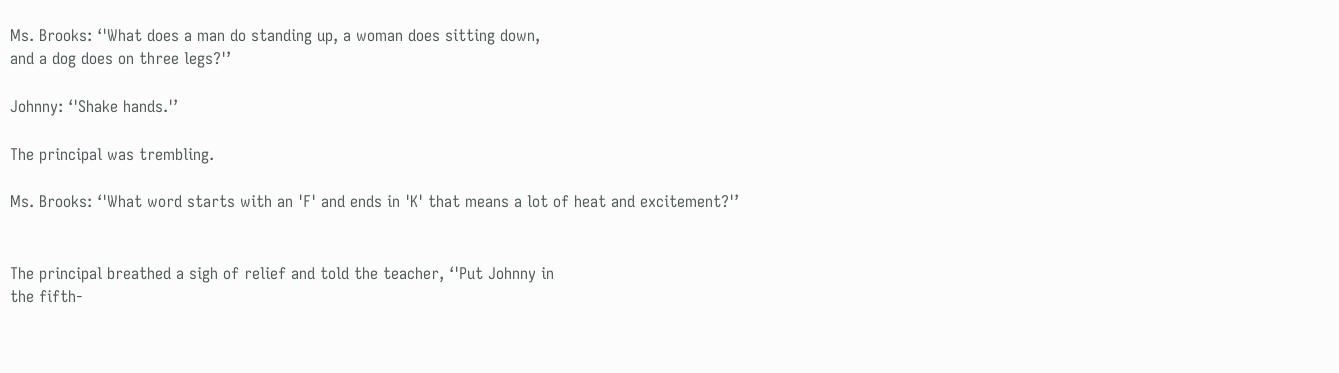Ms. Brooks: ‘'What does a man do standing up, a woman does sitting down,
and a dog does on three legs?'’

Johnny: ‘'Shake hands.'’

The principal was trembling.

Ms. Brooks: ‘'What word starts with an 'F' and ends in 'K' that means a lot of heat and excitement?'’


The principal breathed a sigh of relief and told the teacher, ‘'Put Johnny in
the fifth-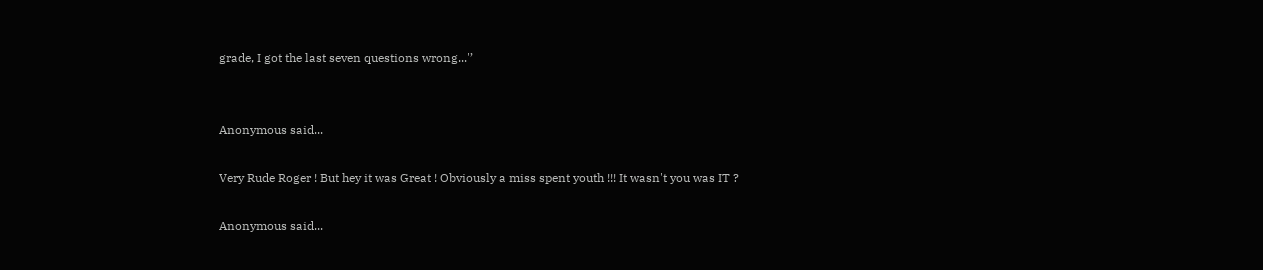grade, I got the last seven questions wrong...'’


Anonymous said...

Very Rude Roger ! But hey it was Great ! Obviously a miss spent youth !!! It wasn't you was IT ?

Anonymous said...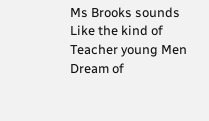Ms Brooks sounds Like the kind of Teacher young Men Dream of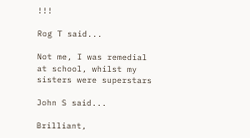!!!

Rog T said...

Not me, I was remedial at school, whilst my sisters were superstars

John S said...

Brilliant,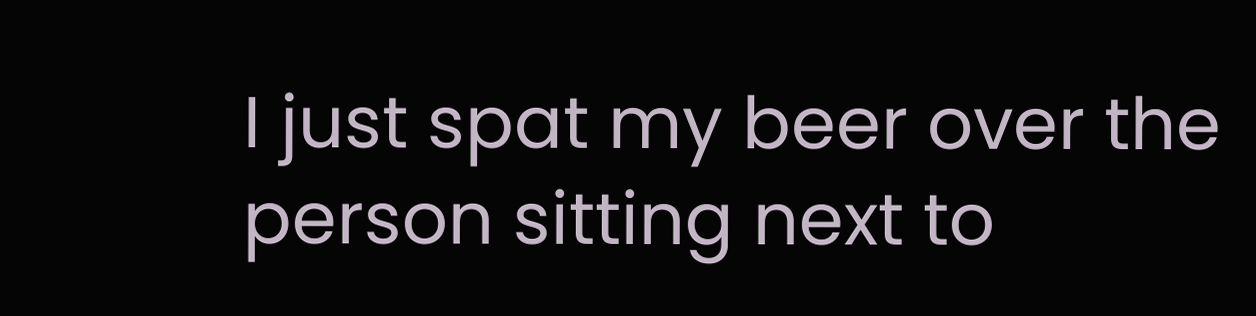I just spat my beer over the person sitting next to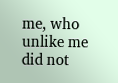me, who unlike me did not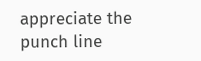appreciate the punch line